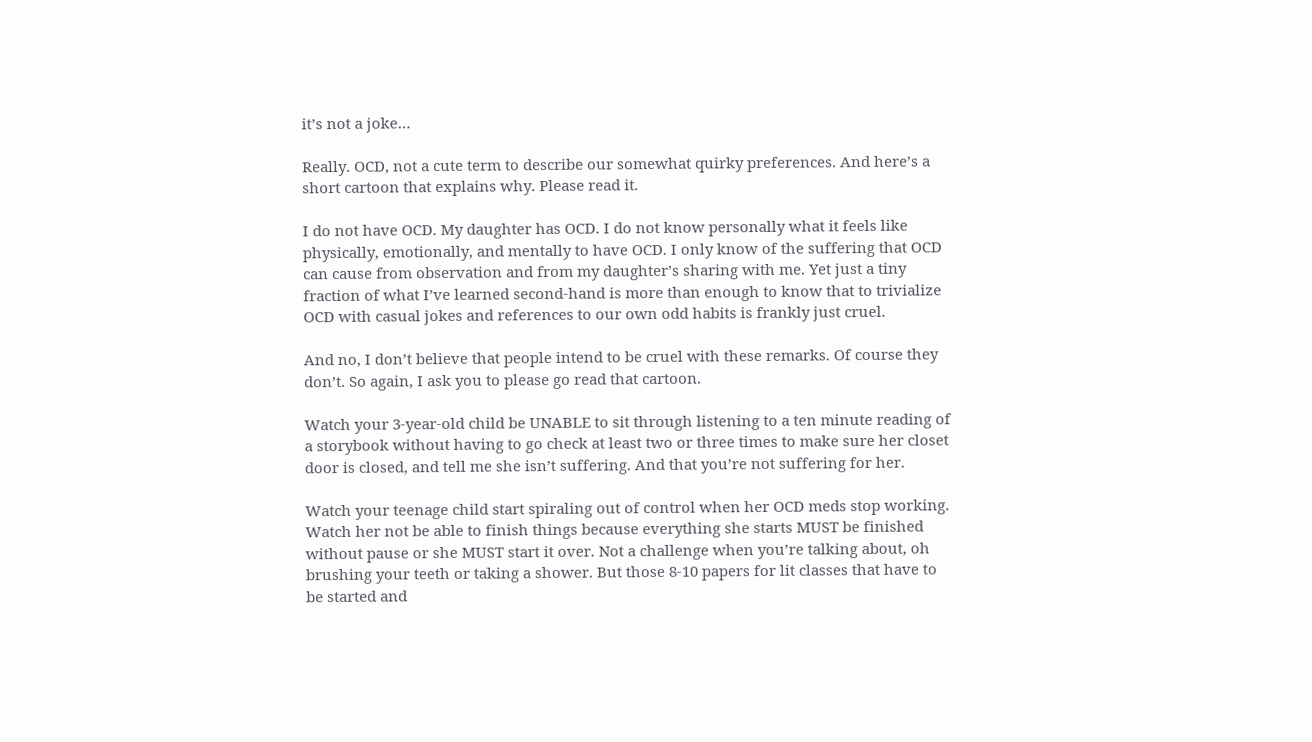it’s not a joke…

Really. OCD, not a cute term to describe our somewhat quirky preferences. And here’s a short cartoon that explains why. Please read it.

I do not have OCD. My daughter has OCD. I do not know personally what it feels like physically, emotionally, and mentally to have OCD. I only know of the suffering that OCD can cause from observation and from my daughter’s sharing with me. Yet just a tiny fraction of what I’ve learned second-hand is more than enough to know that to trivialize OCD with casual jokes and references to our own odd habits is frankly just cruel.

And no, I don’t believe that people intend to be cruel with these remarks. Of course they don’t. So again, I ask you to please go read that cartoon.

Watch your 3-year-old child be UNABLE to sit through listening to a ten minute reading of a storybook without having to go check at least two or three times to make sure her closet door is closed, and tell me she isn’t suffering. And that you’re not suffering for her.

Watch your teenage child start spiraling out of control when her OCD meds stop working. Watch her not be able to finish things because everything she starts MUST be finished without pause or she MUST start it over. Not a challenge when you’re talking about, oh brushing your teeth or taking a shower. But those 8-10 papers for lit classes that have to be started and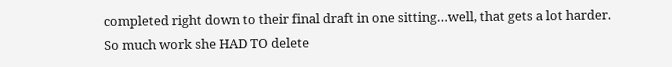completed right down to their final draft in one sitting…well, that gets a lot harder. So much work she HAD TO delete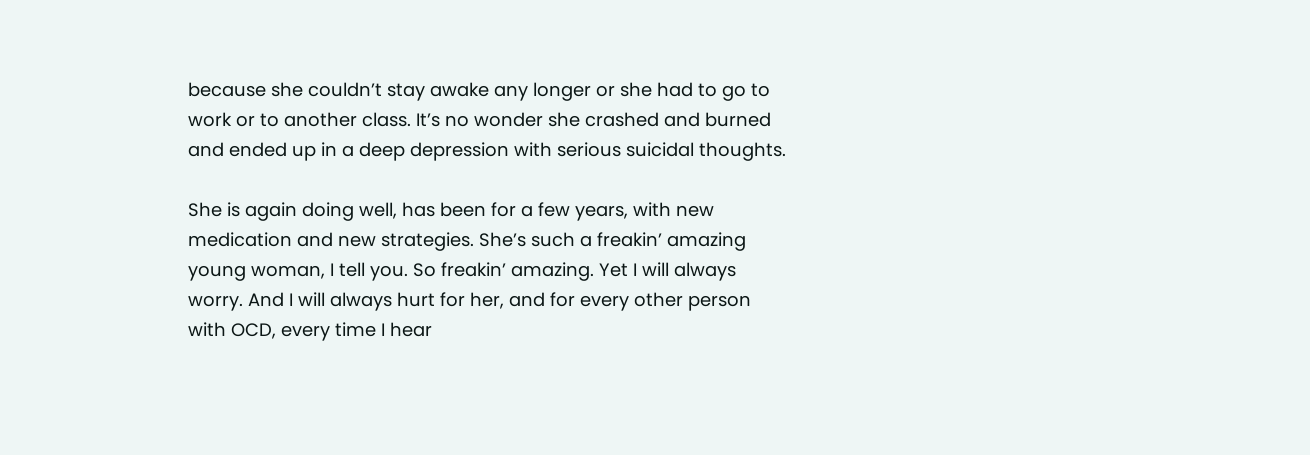because she couldn’t stay awake any longer or she had to go to work or to another class. It’s no wonder she crashed and burned and ended up in a deep depression with serious suicidal thoughts.

She is again doing well, has been for a few years, with new medication and new strategies. She’s such a freakin’ amazing young woman, I tell you. So freakin’ amazing. Yet I will always worry. And I will always hurt for her, and for every other person with OCD, every time I hear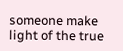someone make light of the true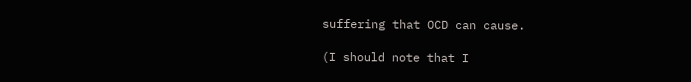suffering that OCD can cause.

(I should note that I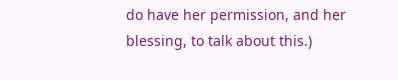do have her permission, and her blessing, to talk about this.)